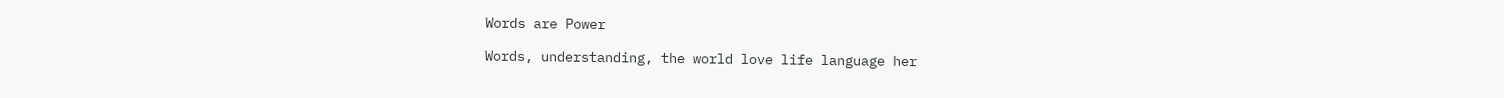Words are Power

Words, understanding, the world love life language her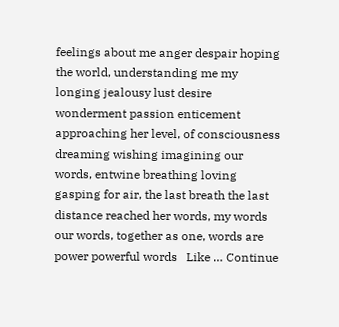feelings about me anger despair hoping the world, understanding me my longing jealousy lust desire wonderment passion enticement approaching her level, of consciousness dreaming wishing imagining our words, entwine breathing loving gasping for air, the last breath the last distance reached her words, my words our words, together as one, words are power powerful words   Like … Continue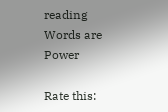reading Words are Power

Rate this: